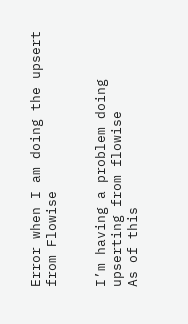Error when I am doing the upsert from Flowise


I’m having a problem doing upserting from flowise
As of this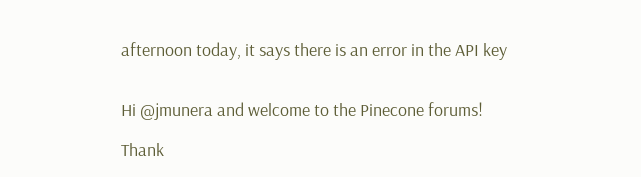afternoon today, it says there is an error in the API key


Hi @jmunera and welcome to the Pinecone forums!

Thank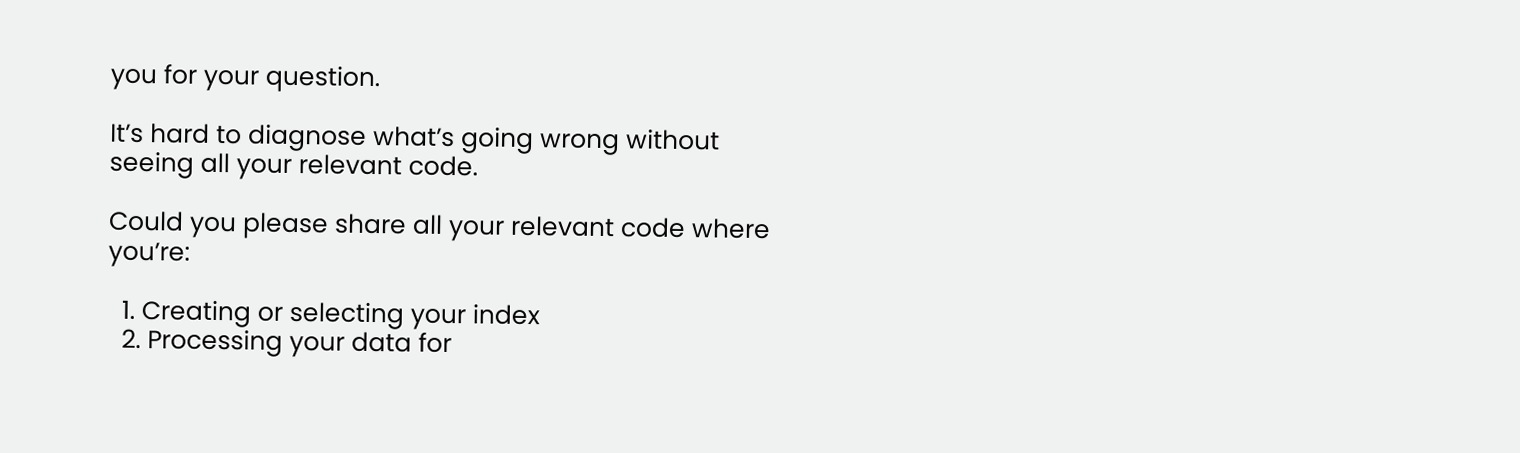you for your question.

It’s hard to diagnose what’s going wrong without seeing all your relevant code.

Could you please share all your relevant code where you’re:

  1. Creating or selecting your index
  2. Processing your data for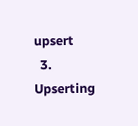upsert
  3. Upserting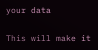your data

This will make it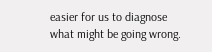easier for us to diagnose what might be going wrong.